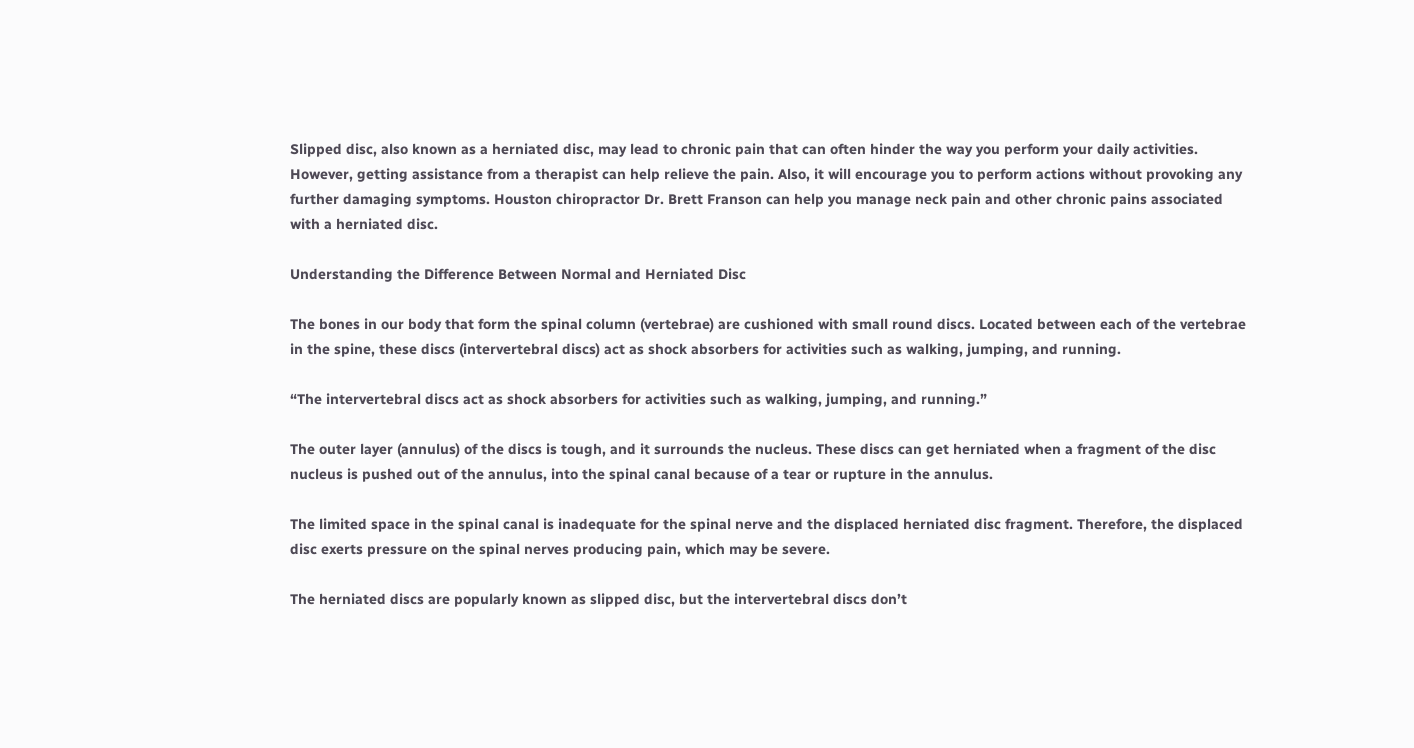Slipped disc, also known as a herniated disc, may lead to chronic pain that can often hinder the way you perform your daily activities.  However, getting assistance from a therapist can help relieve the pain. Also, it will encourage you to perform actions without provoking any further damaging symptoms. Houston chiropractor Dr. Brett Franson can help you manage neck pain and other chronic pains associated with a herniated disc.

Understanding the Difference Between Normal and Herniated Disc

The bones in our body that form the spinal column (vertebrae) are cushioned with small round discs. Located between each of the vertebrae in the spine, these discs (intervertebral discs) act as shock absorbers for activities such as walking, jumping, and running.

“The intervertebral discs act as shock absorbers for activities such as walking, jumping, and running.”

The outer layer (annulus) of the discs is tough, and it surrounds the nucleus. These discs can get herniated when a fragment of the disc nucleus is pushed out of the annulus, into the spinal canal because of a tear or rupture in the annulus.

The limited space in the spinal canal is inadequate for the spinal nerve and the displaced herniated disc fragment. Therefore, the displaced disc exerts pressure on the spinal nerves producing pain, which may be severe.

The herniated discs are popularly known as slipped disc, but the intervertebral discs don’t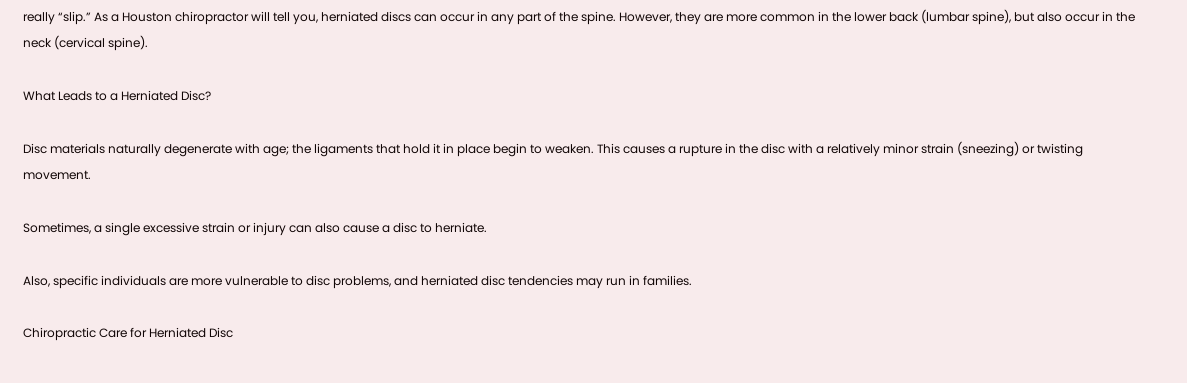really “slip.” As a Houston chiropractor will tell you, herniated discs can occur in any part of the spine. However, they are more common in the lower back (lumbar spine), but also occur in the neck (cervical spine).

What Leads to a Herniated Disc?

Disc materials naturally degenerate with age; the ligaments that hold it in place begin to weaken. This causes a rupture in the disc with a relatively minor strain (sneezing) or twisting movement.

Sometimes, a single excessive strain or injury can also cause a disc to herniate.

Also, specific individuals are more vulnerable to disc problems, and herniated disc tendencies may run in families.

Chiropractic Care for Herniated Disc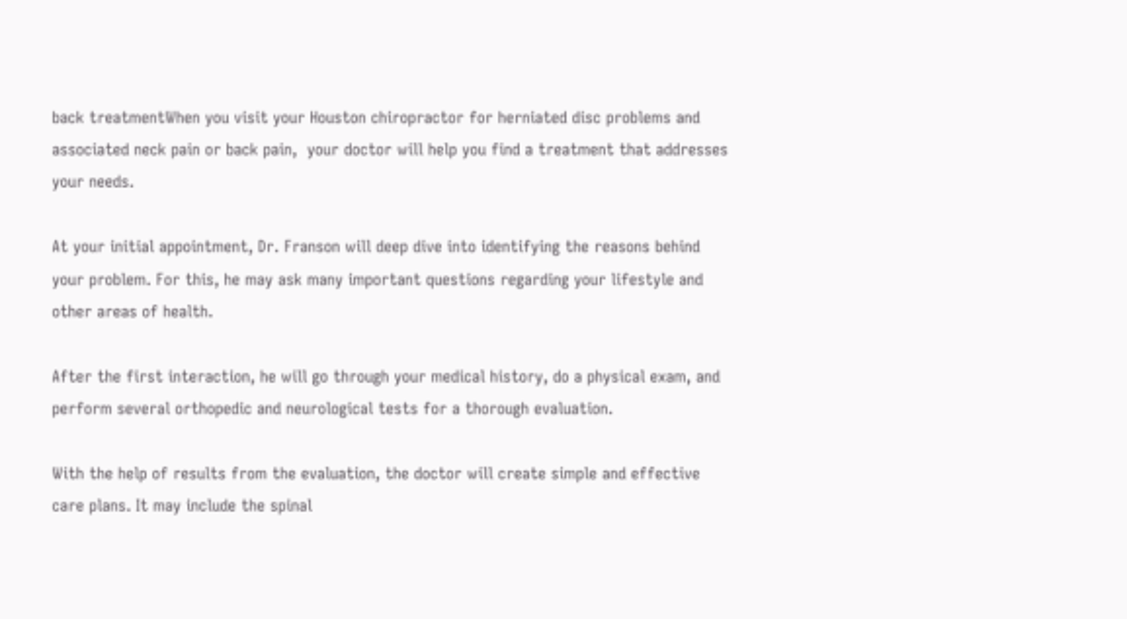back treatmentWhen you visit your Houston chiropractor for herniated disc problems and associated neck pain or back pain,  your doctor will help you find a treatment that addresses your needs.

At your initial appointment, Dr. Franson will deep dive into identifying the reasons behind your problem. For this, he may ask many important questions regarding your lifestyle and other areas of health.

After the first interaction, he will go through your medical history, do a physical exam, and perform several orthopedic and neurological tests for a thorough evaluation.

With the help of results from the evaluation, the doctor will create simple and effective care plans. It may include the spinal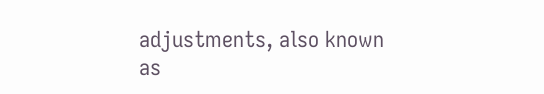adjustments, also known as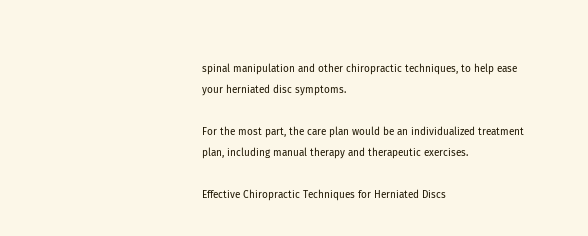spinal manipulation and other chiropractic techniques, to help ease your herniated disc symptoms.

For the most part, the care plan would be an individualized treatment plan, including manual therapy and therapeutic exercises.

Effective Chiropractic Techniques for Herniated Discs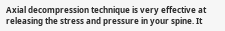Axial decompression technique is very effective at releasing the stress and pressure in your spine. It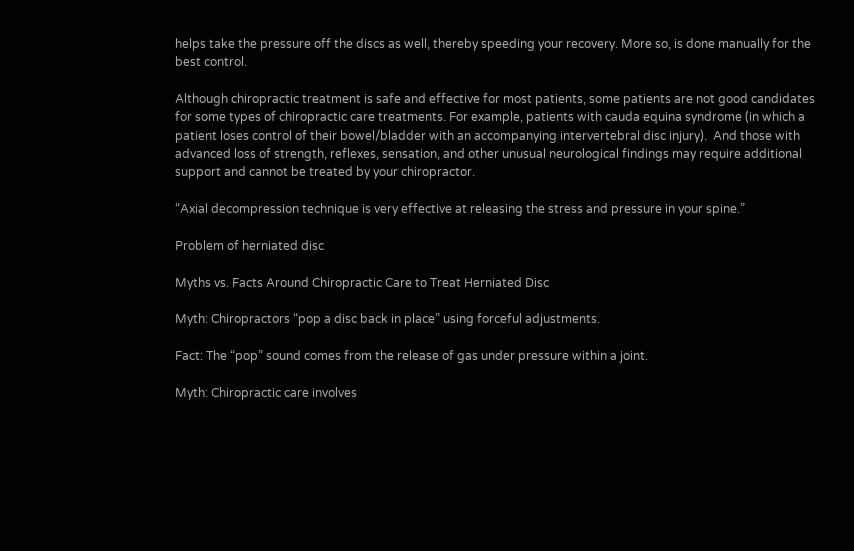helps take the pressure off the discs as well, thereby speeding your recovery. More so, is done manually for the best control.

Although chiropractic treatment is safe and effective for most patients, some patients are not good candidates for some types of chiropractic care treatments. For example, patients with cauda equina syndrome (in which a patient loses control of their bowel/bladder with an accompanying intervertebral disc injury).  And those with advanced loss of strength, reflexes, sensation, and other unusual neurological findings may require additional support and cannot be treated by your chiropractor.

“Axial decompression technique is very effective at releasing the stress and pressure in your spine.”

Problem of herniated disc

Myths vs. Facts Around Chiropractic Care to Treat Herniated Disc

Myth: Chiropractors “pop a disc back in place” using forceful adjustments.

Fact: The “pop” sound comes from the release of gas under pressure within a joint.

Myth: Chiropractic care involves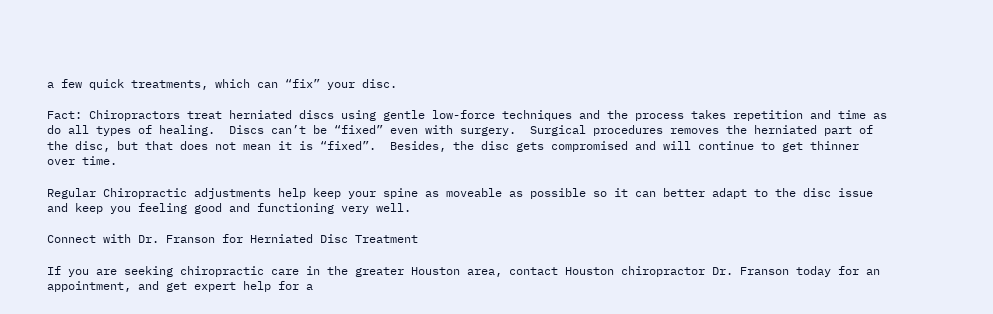a few quick treatments, which can “fix” your disc.

Fact: Chiropractors treat herniated discs using gentle low-force techniques and the process takes repetition and time as do all types of healing.  Discs can’t be “fixed” even with surgery.  Surgical procedures removes the herniated part of the disc, but that does not mean it is “fixed”.  Besides, the disc gets compromised and will continue to get thinner over time.

Regular Chiropractic adjustments help keep your spine as moveable as possible so it can better adapt to the disc issue and keep you feeling good and functioning very well.

Connect with Dr. Franson for Herniated Disc Treatment

If you are seeking chiropractic care in the greater Houston area, contact Houston chiropractor Dr. Franson today for an appointment, and get expert help for a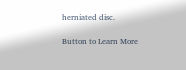herniated disc.

Button to Learn More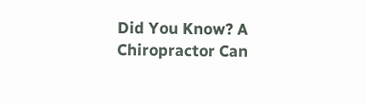Did You Know? A Chiropractor Can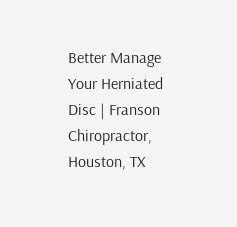Better Manage Your Herniated Disc | Franson Chiropractor, Houston, TX